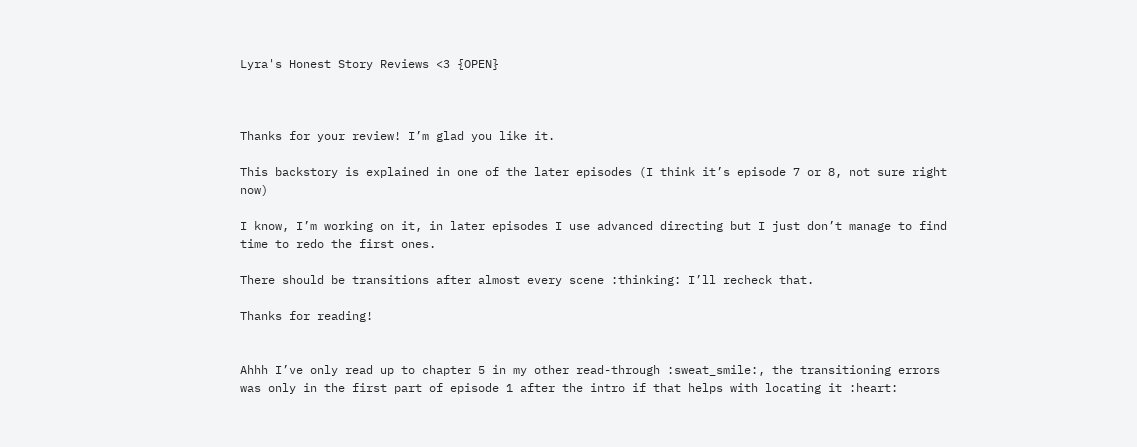Lyra's Honest Story Reviews <3 {OPEN}



Thanks for your review! I’m glad you like it.

This backstory is explained in one of the later episodes (I think it’s episode 7 or 8, not sure right now)

I know, I’m working on it, in later episodes I use advanced directing but I just don’t manage to find time to redo the first ones.

There should be transitions after almost every scene :thinking: I’ll recheck that.

Thanks for reading!


Ahhh I’ve only read up to chapter 5 in my other read-through :sweat_smile:, the transitioning errors was only in the first part of episode 1 after the intro if that helps with locating it :heart: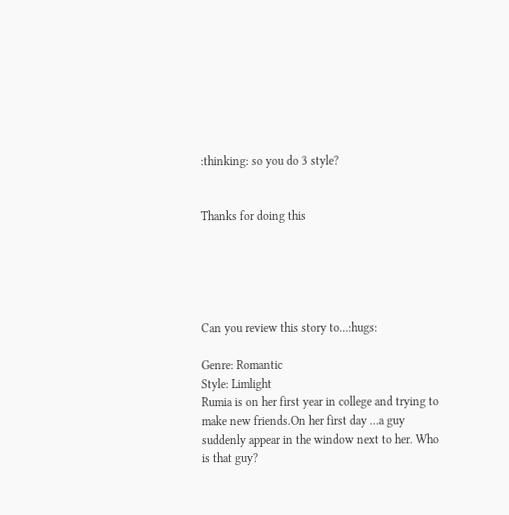:thinking: so you do 3 style?


Thanks for doing this





Can you review this story to…:hugs:

Genre: Romantic
Style: Limlight
Rumia is on her first year in college and trying to make new friends.On her first day …a guy suddenly appear in the window next to her. Who is that guy?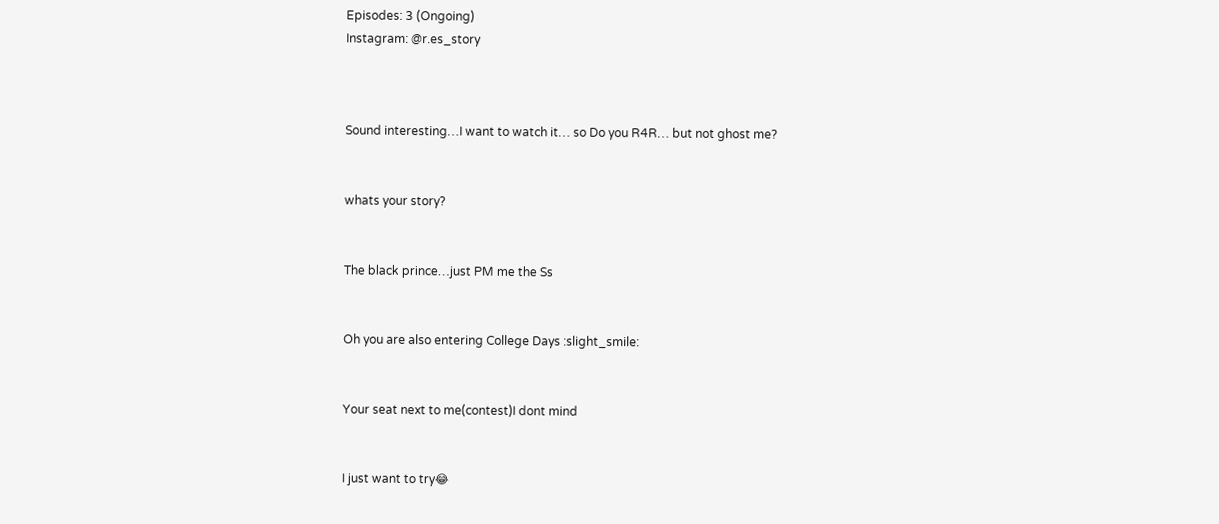Episodes: 3 (Ongoing)
Instagram: @r.es_story



Sound interesting…I want to watch it… so Do you R4R… but not ghost me?


whats your story?


The black prince…just PM me the Ss


Oh you are also entering College Days :slight_smile:


Your seat next to me(contest)I dont mind


I just want to try😂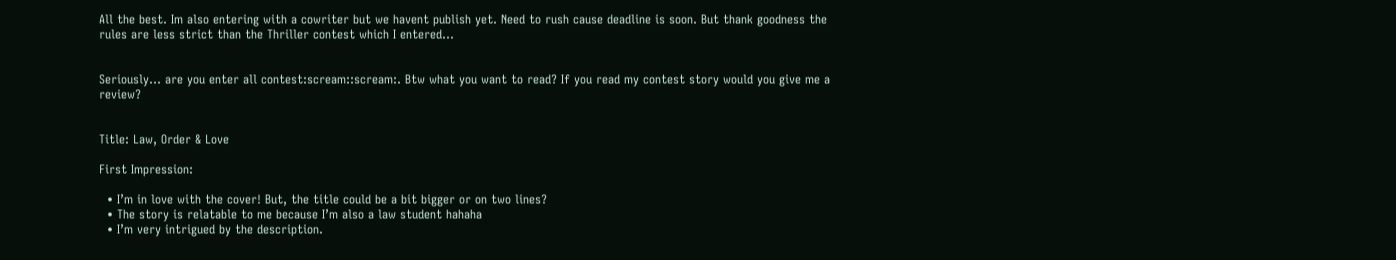All the best. Im also entering with a cowriter but we havent publish yet. Need to rush cause deadline is soon. But thank goodness the rules are less strict than the Thriller contest which I entered…


Seriously… are you enter all contest:scream::scream:. Btw what you want to read? If you read my contest story would you give me a review?


Title: Law, Order & Love

First Impression:

  • I’m in love with the cover! But, the title could be a bit bigger or on two lines?
  • The story is relatable to me because I’m also a law student hahaha
  • I’m very intrigued by the description.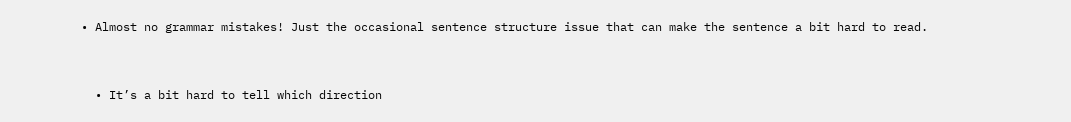• Almost no grammar mistakes! Just the occasional sentence structure issue that can make the sentence a bit hard to read.


  • It’s a bit hard to tell which direction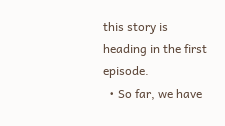this story is heading in the first episode.
  • So far, we have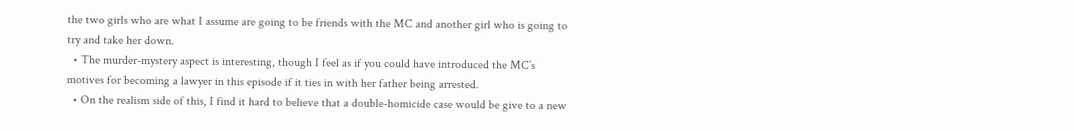the two girls who are what I assume are going to be friends with the MC and another girl who is going to try and take her down.
  • The murder-mystery aspect is interesting, though I feel as if you could have introduced the MC’s motives for becoming a lawyer in this episode if it ties in with her father being arrested.
  • On the realism side of this, I find it hard to believe that a double-homicide case would be give to a new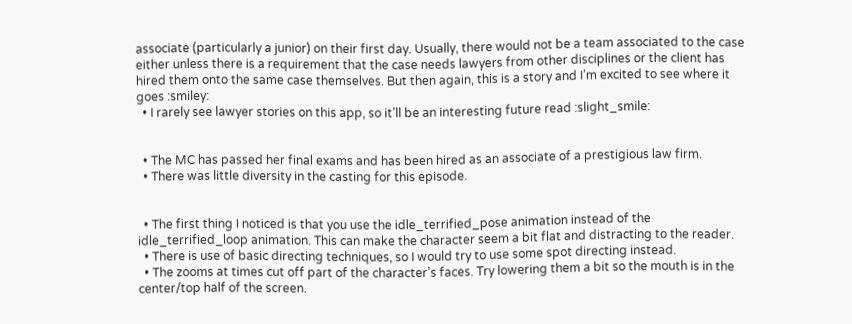associate (particularly a junior) on their first day. Usually, there would not be a team associated to the case either unless there is a requirement that the case needs lawyers from other disciplines or the client has hired them onto the same case themselves. But then again, this is a story and I’m excited to see where it goes :smiley:
  • I rarely see lawyer stories on this app, so it’ll be an interesting future read :slight_smile:


  • The MC has passed her final exams and has been hired as an associate of a prestigious law firm.
  • There was little diversity in the casting for this episode.


  • The first thing I noticed is that you use the idle_terrified_pose animation instead of the idle_terrified_loop animation. This can make the character seem a bit flat and distracting to the reader.
  • There is use of basic directing techniques, so I would try to use some spot directing instead.
  • The zooms at times cut off part of the character’s faces. Try lowering them a bit so the mouth is in the center/top half of the screen.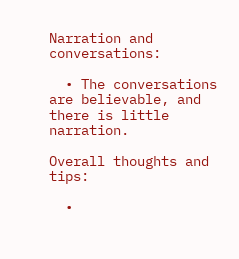Narration and conversations:

  • The conversations are believable, and there is little narration.

Overall thoughts and tips:

  •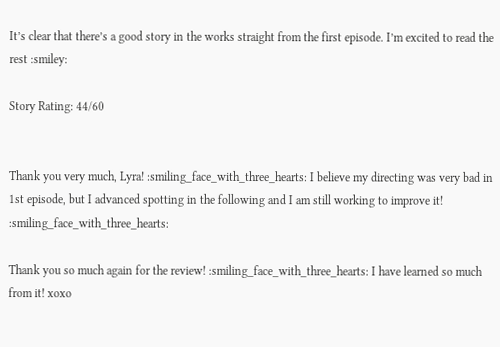It’s clear that there’s a good story in the works straight from the first episode. I’m excited to read the rest :smiley:

Story Rating: 44/60


Thank you very much, Lyra! :smiling_face_with_three_hearts: I believe my directing was very bad in 1st episode, but I advanced spotting in the following and I am still working to improve it! :smiling_face_with_three_hearts:

Thank you so much again for the review! :smiling_face_with_three_hearts: I have learned so much from it! xoxo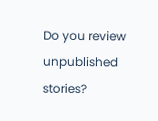Do you review unpublished stories?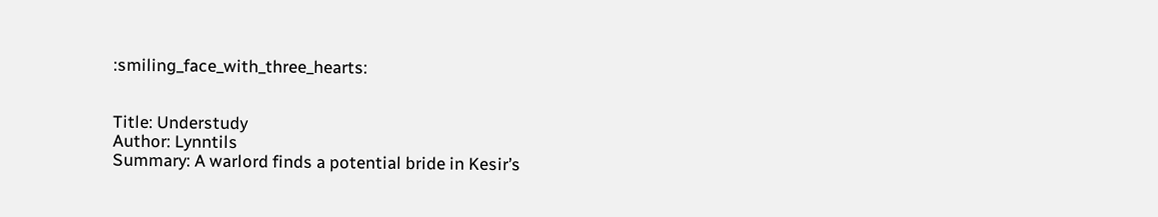:smiling_face_with_three_hearts:


Title: Understudy
Author: Lynntils
Summary: A warlord finds a potential bride in Kesir’s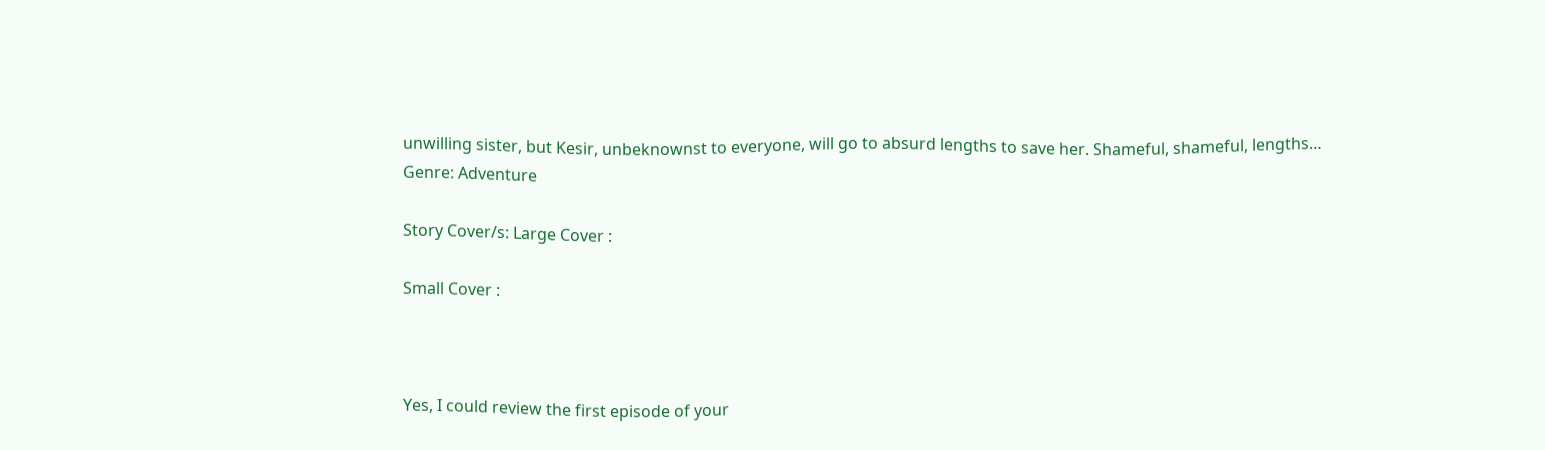unwilling sister, but Kesir, unbeknownst to everyone, will go to absurd lengths to save her. Shameful, shameful, lengths…
Genre: Adventure

Story Cover/s: Large Cover :

Small Cover :



Yes, I could review the first episode of your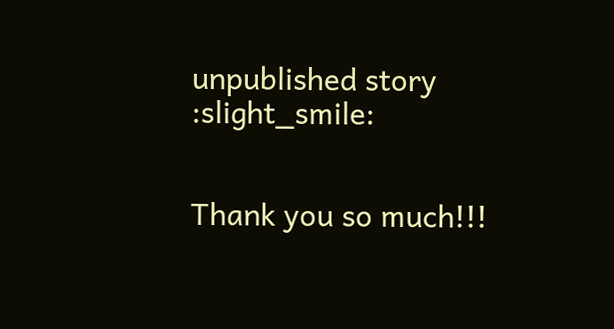unpublished story :slight_smile:


Thank you so much!!!